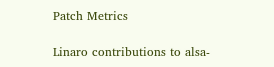Patch Metrics

Linaro contributions to alsa-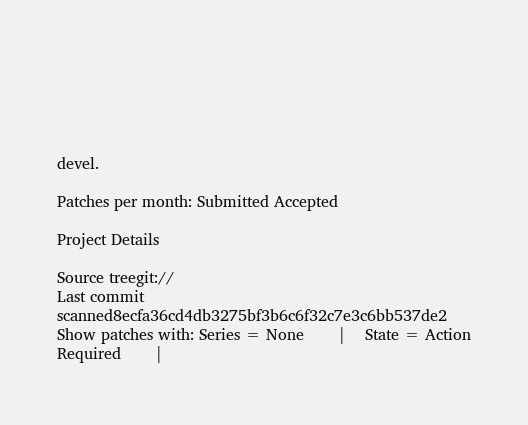devel.

Patches per month: Submitted Accepted

Project Details

Source treegit://
Last commit scanned8ecfa36cd4db3275bf3b6c6f32c7e3c6bb537de2
Show patches with: Series = None       |    State = Action Required       |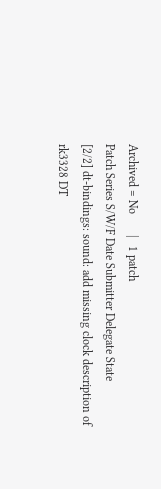Archived = No       |   1 patch
Patch Series S/W/F Date Submitter Delegate State
[2/2] dt-bindings: sound: add missing clock description of rk3328 DT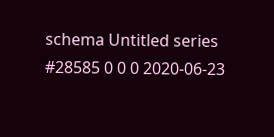schema Untitled series #28585 0 0 0 2020-06-23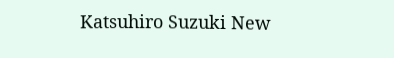Katsuhiro Suzuki New